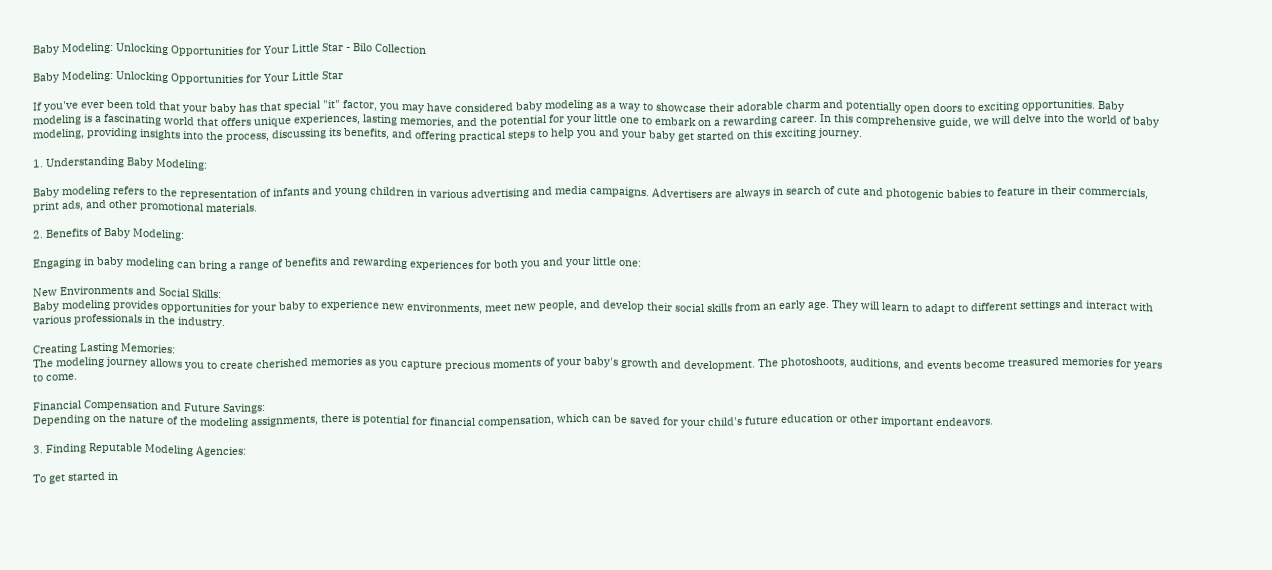Baby Modeling: Unlocking Opportunities for Your Little Star - Bilo Collection

Baby Modeling: Unlocking Opportunities for Your Little Star

If you've ever been told that your baby has that special "it" factor, you may have considered baby modeling as a way to showcase their adorable charm and potentially open doors to exciting opportunities. Baby modeling is a fascinating world that offers unique experiences, lasting memories, and the potential for your little one to embark on a rewarding career. In this comprehensive guide, we will delve into the world of baby modeling, providing insights into the process, discussing its benefits, and offering practical steps to help you and your baby get started on this exciting journey.

1. Understanding Baby Modeling:

Baby modeling refers to the representation of infants and young children in various advertising and media campaigns. Advertisers are always in search of cute and photogenic babies to feature in their commercials, print ads, and other promotional materials.

2. Benefits of Baby Modeling:

Engaging in baby modeling can bring a range of benefits and rewarding experiences for both you and your little one:

New Environments and Social Skills:
Baby modeling provides opportunities for your baby to experience new environments, meet new people, and develop their social skills from an early age. They will learn to adapt to different settings and interact with various professionals in the industry.

Creating Lasting Memories:
The modeling journey allows you to create cherished memories as you capture precious moments of your baby's growth and development. The photoshoots, auditions, and events become treasured memories for years to come.

Financial Compensation and Future Savings:
Depending on the nature of the modeling assignments, there is potential for financial compensation, which can be saved for your child's future education or other important endeavors.

3. Finding Reputable Modeling Agencies:

To get started in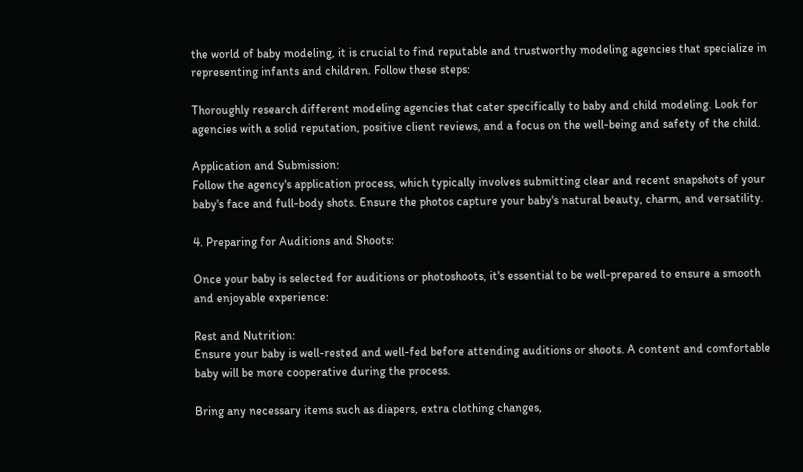the world of baby modeling, it is crucial to find reputable and trustworthy modeling agencies that specialize in representing infants and children. Follow these steps:

Thoroughly research different modeling agencies that cater specifically to baby and child modeling. Look for agencies with a solid reputation, positive client reviews, and a focus on the well-being and safety of the child.

Application and Submission:
Follow the agency's application process, which typically involves submitting clear and recent snapshots of your baby's face and full-body shots. Ensure the photos capture your baby's natural beauty, charm, and versatility.

4. Preparing for Auditions and Shoots:

Once your baby is selected for auditions or photoshoots, it's essential to be well-prepared to ensure a smooth and enjoyable experience:

Rest and Nutrition:
Ensure your baby is well-rested and well-fed before attending auditions or shoots. A content and comfortable baby will be more cooperative during the process.

Bring any necessary items such as diapers, extra clothing changes,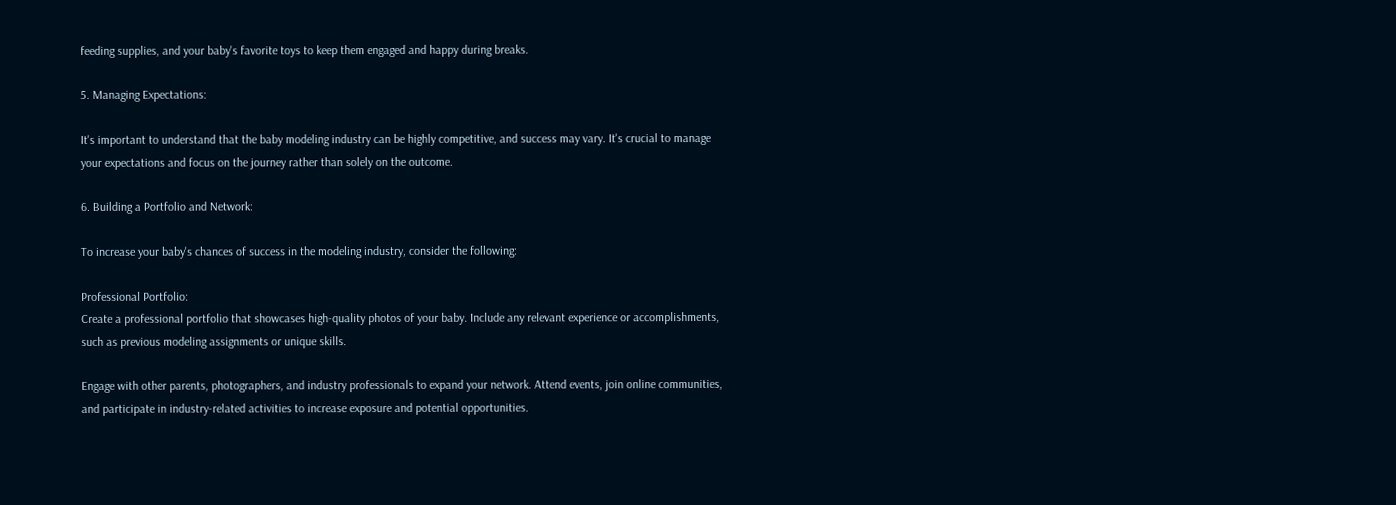feeding supplies, and your baby's favorite toys to keep them engaged and happy during breaks.

5. Managing Expectations:

It's important to understand that the baby modeling industry can be highly competitive, and success may vary. It's crucial to manage your expectations and focus on the journey rather than solely on the outcome.

6. Building a Portfolio and Network:

To increase your baby's chances of success in the modeling industry, consider the following:

Professional Portfolio:
Create a professional portfolio that showcases high-quality photos of your baby. Include any relevant experience or accomplishments, such as previous modeling assignments or unique skills.

Engage with other parents, photographers, and industry professionals to expand your network. Attend events, join online communities, and participate in industry-related activities to increase exposure and potential opportunities.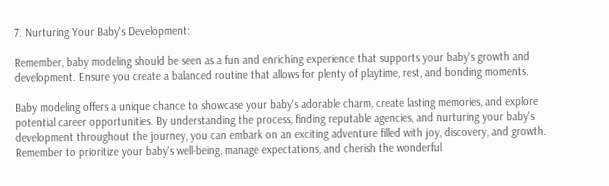7. Nurturing Your Baby's Development:

Remember, baby modeling should be seen as a fun and enriching experience that supports your baby's growth and development. Ensure you create a balanced routine that allows for plenty of playtime, rest, and bonding moments.

Baby modeling offers a unique chance to showcase your baby's adorable charm, create lasting memories, and explore potential career opportunities. By understanding the process, finding reputable agencies, and nurturing your baby's development throughout the journey, you can embark on an exciting adventure filled with joy, discovery, and growth. Remember to prioritize your baby's well-being, manage expectations, and cherish the wonderful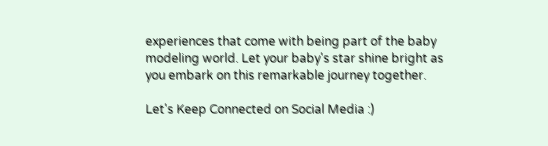experiences that come with being part of the baby modeling world. Let your baby's star shine bright as you embark on this remarkable journey together.

Let's Keep Connected on Social Media :)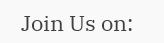Join Us on: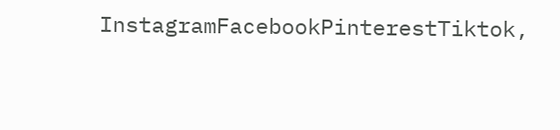InstagramFacebookPinterestTiktok,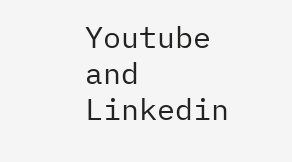Youtube and Linkedin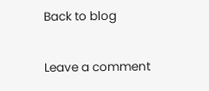Back to blog

Leave a comment